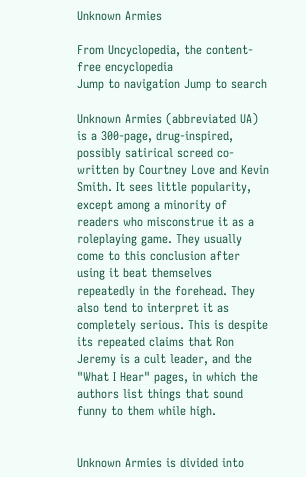Unknown Armies

From Uncyclopedia, the content-free encyclopedia
Jump to navigation Jump to search

Unknown Armies (abbreviated UA) is a 300-page, drug-inspired, possibly satirical screed co-written by Courtney Love and Kevin Smith. It sees little popularity, except among a minority of readers who misconstrue it as a roleplaying game. They usually come to this conclusion after using it beat themselves repeatedly in the forehead. They also tend to interpret it as completely serious. This is despite its repeated claims that Ron Jeremy is a cult leader, and the "What I Hear" pages, in which the authors list things that sound funny to them while high.


Unknown Armies is divided into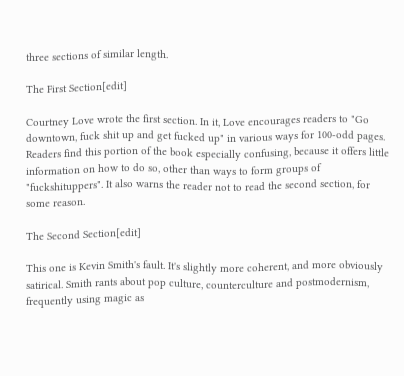three sections of similar length.

The First Section[edit]

Courtney Love wrote the first section. In it, Love encourages readers to "Go downtown, fuck shit up and get fucked up" in various ways for 100-odd pages. Readers find this portion of the book especially confusing, because it offers little information on how to do so, other than ways to form groups of "fuckshituppers". It also warns the reader not to read the second section, for some reason.

The Second Section[edit]

This one is Kevin Smith's fault. It's slightly more coherent, and more obviously satirical. Smith rants about pop culture, counterculture and postmodernism, frequently using magic as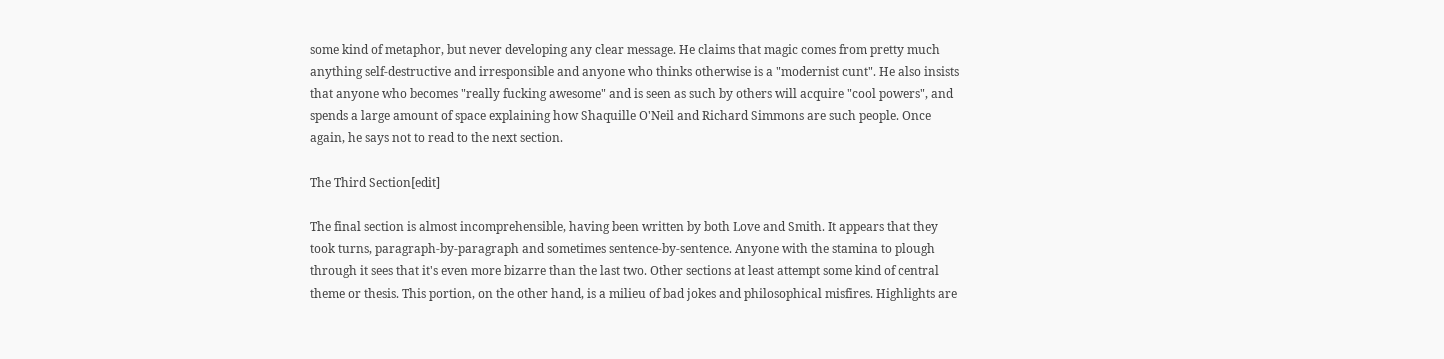some kind of metaphor, but never developing any clear message. He claims that magic comes from pretty much anything self-destructive and irresponsible and anyone who thinks otherwise is a "modernist cunt". He also insists that anyone who becomes "really fucking awesome" and is seen as such by others will acquire "cool powers", and spends a large amount of space explaining how Shaquille O'Neil and Richard Simmons are such people. Once again, he says not to read to the next section.

The Third Section[edit]

The final section is almost incomprehensible, having been written by both Love and Smith. It appears that they took turns, paragraph-by-paragraph and sometimes sentence-by-sentence. Anyone with the stamina to plough through it sees that it's even more bizarre than the last two. Other sections at least attempt some kind of central theme or thesis. This portion, on the other hand, is a milieu of bad jokes and philosophical misfires. Highlights are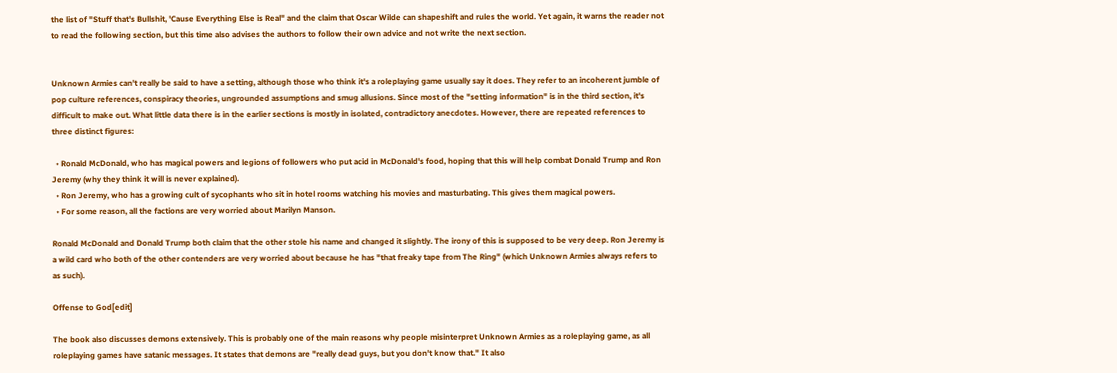the list of "Stuff that's Bullshit, 'Cause Everything Else is Real" and the claim that Oscar Wilde can shapeshift and rules the world. Yet again, it warns the reader not to read the following section, but this time also advises the authors to follow their own advice and not write the next section.


Unknown Armies can't really be said to have a setting, although those who think it's a roleplaying game usually say it does. They refer to an incoherent jumble of pop culture references, conspiracy theories, ungrounded assumptions and smug allusions. Since most of the "setting information" is in the third section, it's difficult to make out. What little data there is in the earlier sections is mostly in isolated, contradictory anecdotes. However, there are repeated references to three distinct figures:

  • Ronald McDonald, who has magical powers and legions of followers who put acid in McDonald's food, hoping that this will help combat Donald Trump and Ron Jeremy (why they think it will is never explained).
  • Ron Jeremy, who has a growing cult of sycophants who sit in hotel rooms watching his movies and masturbating. This gives them magical powers.
  • For some reason, all the factions are very worried about Marilyn Manson.

Ronald McDonald and Donald Trump both claim that the other stole his name and changed it slightly. The irony of this is supposed to be very deep. Ron Jeremy is a wild card who both of the other contenders are very worried about because he has "that freaky tape from The Ring" (which Unknown Armies always refers to as such).

Offense to God[edit]

The book also discusses demons extensively. This is probably one of the main reasons why people misinterpret Unknown Armies as a roleplaying game, as all roleplaying games have satanic messages. It states that demons are "really dead guys, but you don't know that." It also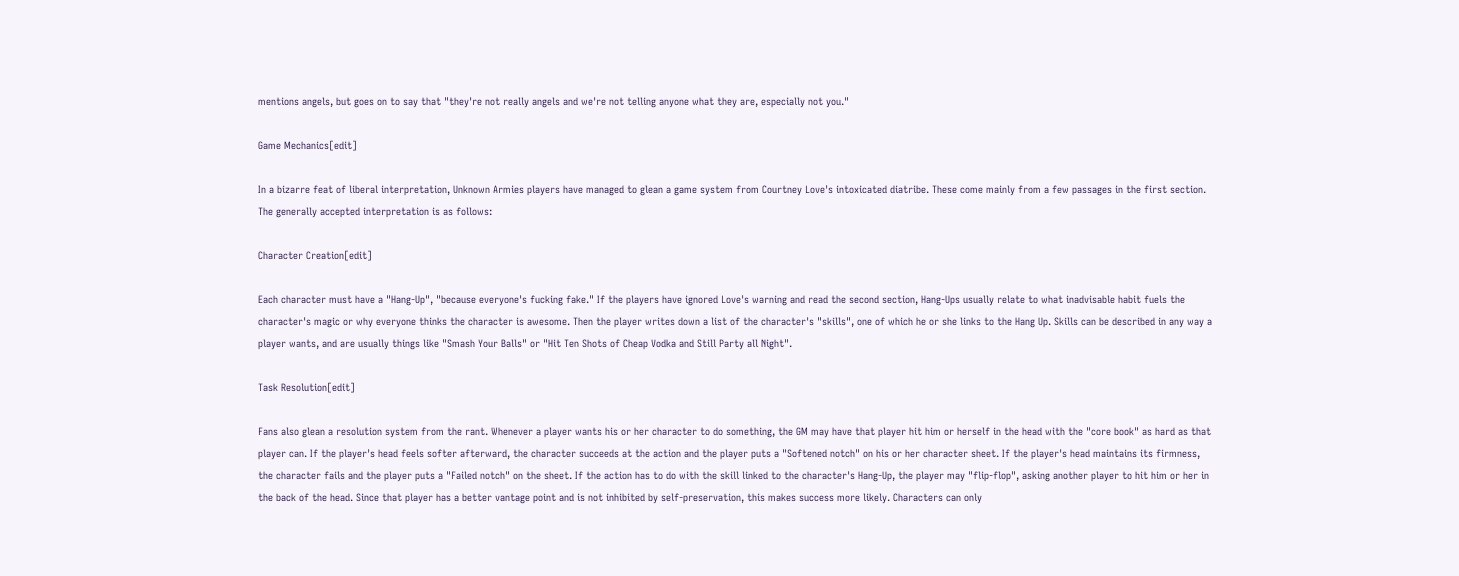mentions angels, but goes on to say that "they're not really angels and we're not telling anyone what they are, especially not you."

Game Mechanics[edit]

In a bizarre feat of liberal interpretation, Unknown Armies players have managed to glean a game system from Courtney Love's intoxicated diatribe. These come mainly from a few passages in the first section. The generally accepted interpretation is as follows:

Character Creation[edit]

Each character must have a "Hang-Up", "because everyone's fucking fake." If the players have ignored Love's warning and read the second section, Hang-Ups usually relate to what inadvisable habit fuels the character's magic or why everyone thinks the character is awesome. Then the player writes down a list of the character's "skills", one of which he or she links to the Hang Up. Skills can be described in any way a player wants, and are usually things like "Smash Your Balls" or "Hit Ten Shots of Cheap Vodka and Still Party all Night".

Task Resolution[edit]

Fans also glean a resolution system from the rant. Whenever a player wants his or her character to do something, the GM may have that player hit him or herself in the head with the "core book" as hard as that player can. If the player's head feels softer afterward, the character succeeds at the action and the player puts a "Softened notch" on his or her character sheet. If the player's head maintains its firmness, the character fails and the player puts a "Failed notch" on the sheet. If the action has to do with the skill linked to the character's Hang-Up, the player may "flip-flop", asking another player to hit him or her in the back of the head. Since that player has a better vantage point and is not inhibited by self-preservation, this makes success more likely. Characters can only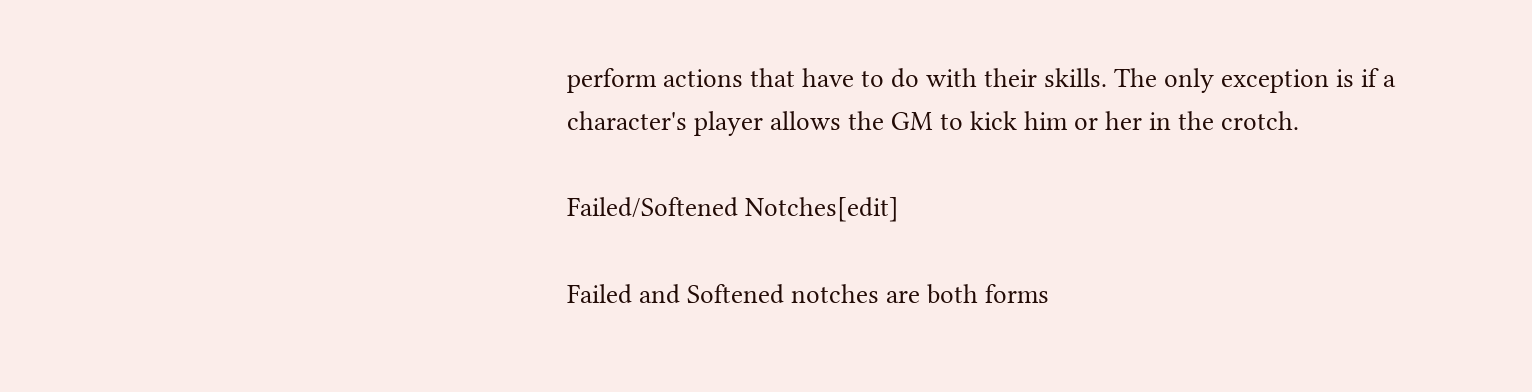perform actions that have to do with their skills. The only exception is if a character's player allows the GM to kick him or her in the crotch.

Failed/Softened Notches[edit]

Failed and Softened notches are both forms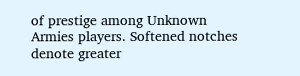of prestige among Unknown Armies players. Softened notches denote greater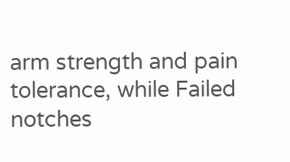arm strength and pain tolerance, while Failed notches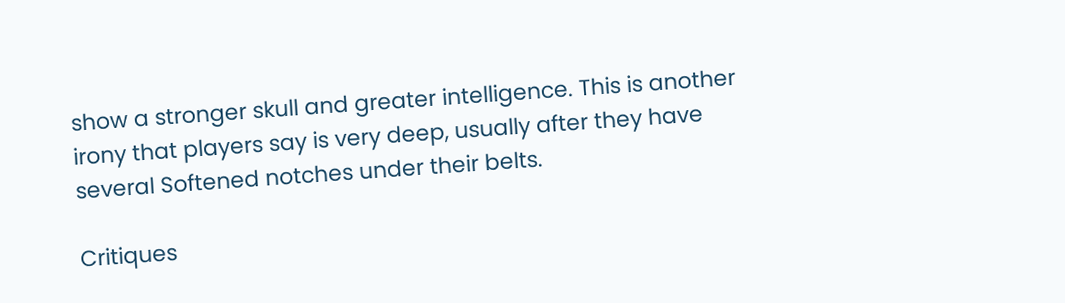show a stronger skull and greater intelligence. This is another irony that players say is very deep, usually after they have several Softened notches under their belts.

Critiques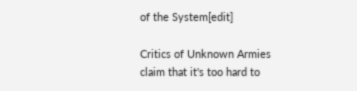of the System[edit]

Critics of Unknown Armies claim that it's too hard to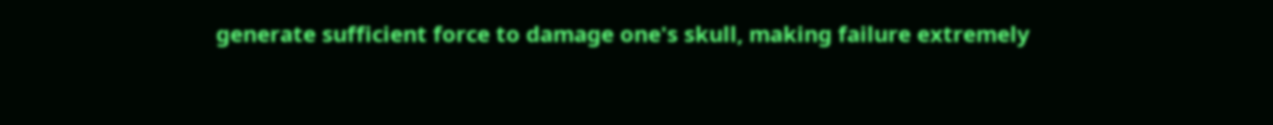generate sufficient force to damage one's skull, making failure extremely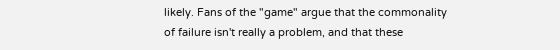likely. Fans of the "game" argue that the commonality of failure isn't really a problem, and that these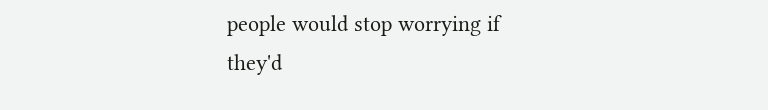people would stop worrying if they'd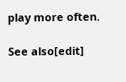play more often.

See also[edit]